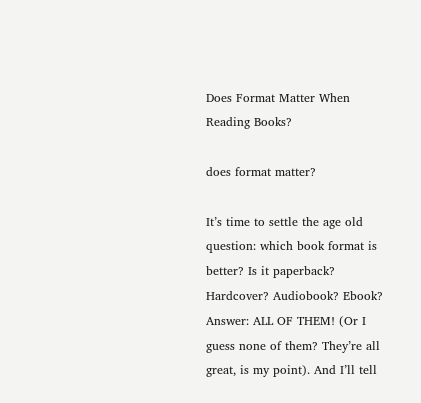Does Format Matter When Reading Books?

does format matter?

It’s time to settle the age old question: which book format is better? Is it paperback? Hardcover? Audiobook? Ebook? Answer: ALL OF THEM! (Or I guess none of them? They’re all great, is my point). And I’ll tell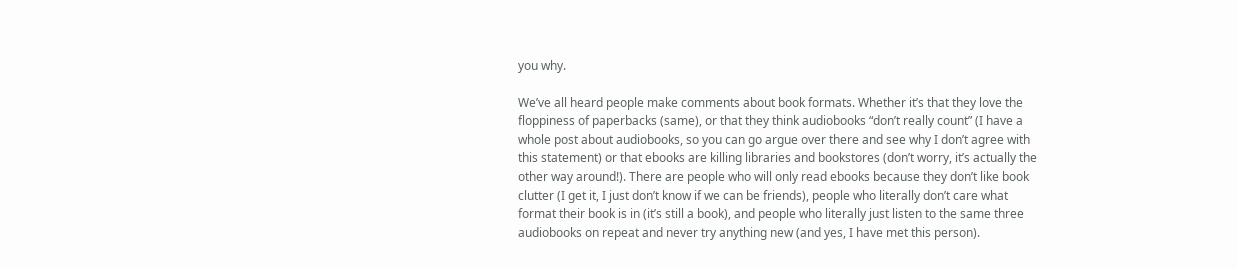you why.

We’ve all heard people make comments about book formats. Whether it’s that they love the floppiness of paperbacks (same), or that they think audiobooks “don’t really count” (I have a whole post about audiobooks, so you can go argue over there and see why I don’t agree with this statement) or that ebooks are killing libraries and bookstores (don’t worry, it’s actually the other way around!). There are people who will only read ebooks because they don’t like book clutter (I get it, I just don’t know if we can be friends), people who literally don’t care what format their book is in (it’s still a book), and people who literally just listen to the same three audiobooks on repeat and never try anything new (and yes, I have met this person).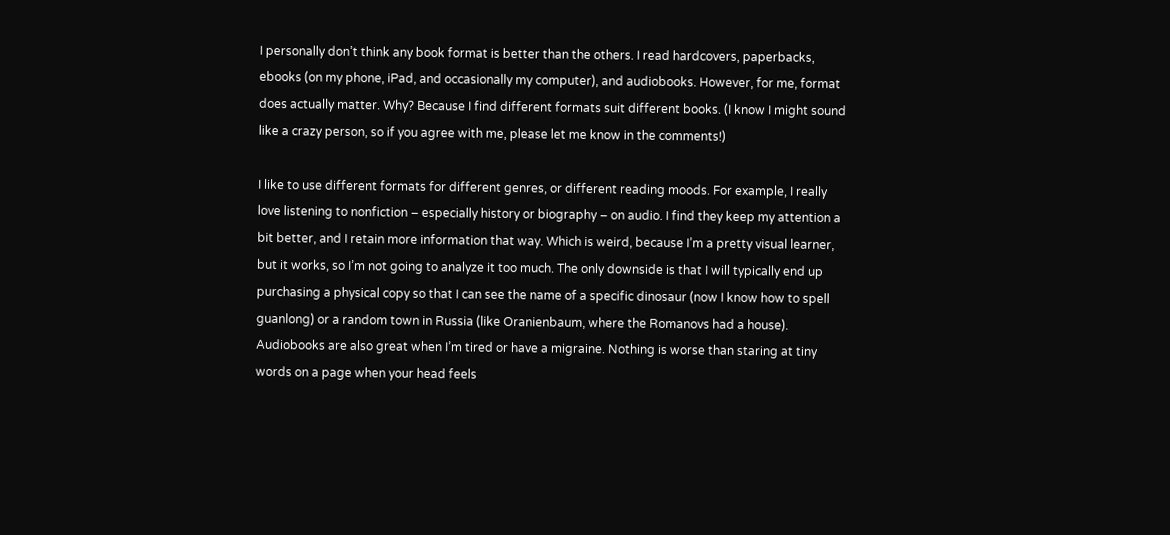I personally don’t think any book format is better than the others. I read hardcovers, paperbacks, ebooks (on my phone, iPad, and occasionally my computer), and audiobooks. However, for me, format does actually matter. Why? Because I find different formats suit different books. (I know I might sound like a crazy person, so if you agree with me, please let me know in the comments!)

I like to use different formats for different genres, or different reading moods. For example, I really love listening to nonfiction – especially history or biography – on audio. I find they keep my attention a bit better, and I retain more information that way. Which is weird, because I’m a pretty visual learner, but it works, so I’m not going to analyze it too much. The only downside is that I will typically end up purchasing a physical copy so that I can see the name of a specific dinosaur (now I know how to spell guanlong) or a random town in Russia (like Oranienbaum, where the Romanovs had a house). Audiobooks are also great when I’m tired or have a migraine. Nothing is worse than staring at tiny words on a page when your head feels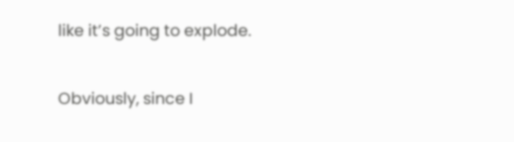like it’s going to explode.

Obviously, since I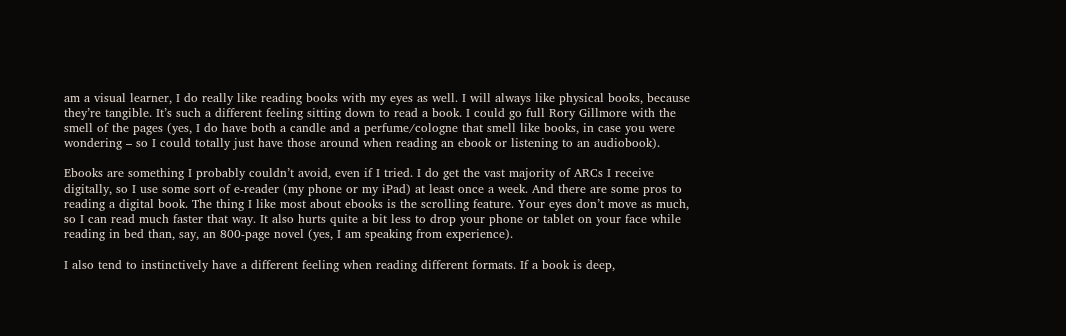am a visual learner, I do really like reading books with my eyes as well. I will always like physical books, because they’re tangible. It’s such a different feeling sitting down to read a book. I could go full Rory Gillmore with the smell of the pages (yes, I do have both a candle and a perfume/cologne that smell like books, in case you were wondering – so I could totally just have those around when reading an ebook or listening to an audiobook).

Ebooks are something I probably couldn’t avoid, even if I tried. I do get the vast majority of ARCs I receive digitally, so I use some sort of e-reader (my phone or my iPad) at least once a week. And there are some pros to reading a digital book. The thing I like most about ebooks is the scrolling feature. Your eyes don’t move as much, so I can read much faster that way. It also hurts quite a bit less to drop your phone or tablet on your face while reading in bed than, say, an 800-page novel (yes, I am speaking from experience).

I also tend to instinctively have a different feeling when reading different formats. If a book is deep,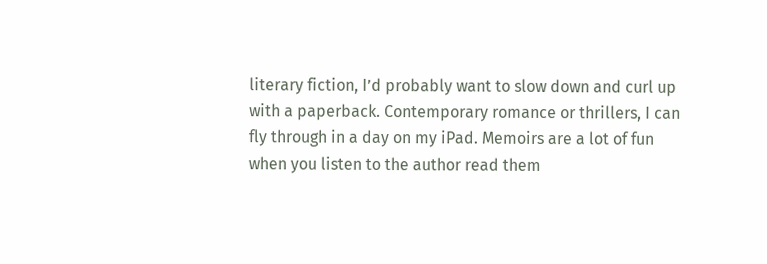literary fiction, I’d probably want to slow down and curl up with a paperback. Contemporary romance or thrillers, I can fly through in a day on my iPad. Memoirs are a lot of fun when you listen to the author read them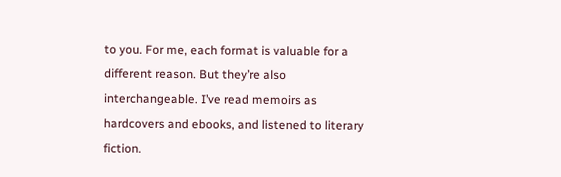to you. For me, each format is valuable for a different reason. But they’re also interchangeable. I’ve read memoirs as hardcovers and ebooks, and listened to literary fiction.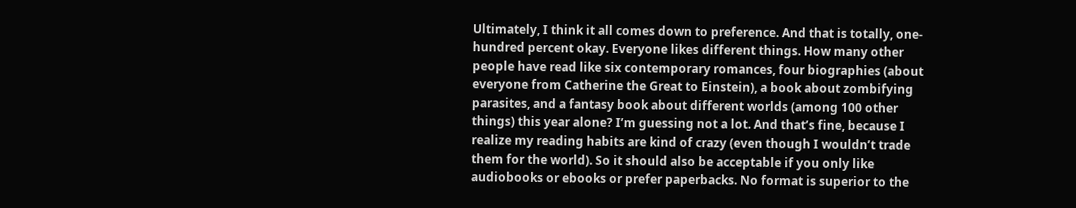Ultimately, I think it all comes down to preference. And that is totally, one-hundred percent okay. Everyone likes different things. How many other people have read like six contemporary romances, four biographies (about everyone from Catherine the Great to Einstein), a book about zombifying parasites, and a fantasy book about different worlds (among 100 other things) this year alone? I’m guessing not a lot. And that’s fine, because I realize my reading habits are kind of crazy (even though I wouldn’t trade them for the world). So it should also be acceptable if you only like audiobooks or ebooks or prefer paperbacks. No format is superior to the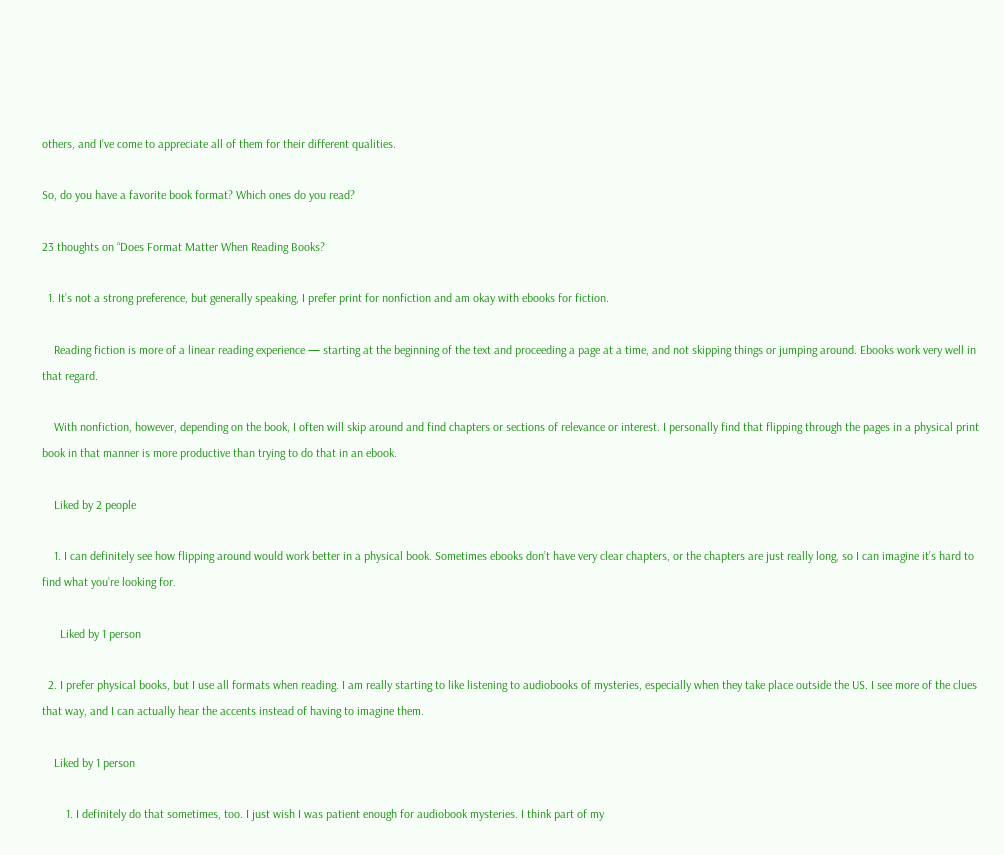others, and I’ve come to appreciate all of them for their different qualities.

So, do you have a favorite book format? Which ones do you read?

23 thoughts on “Does Format Matter When Reading Books?

  1. It’s not a strong preference, but generally speaking, I prefer print for nonfiction and am okay with ebooks for fiction.

    Reading fiction is more of a linear reading experience — starting at the beginning of the text and proceeding a page at a time, and not skipping things or jumping around. Ebooks work very well in that regard.

    With nonfiction, however, depending on the book, I often will skip around and find chapters or sections of relevance or interest. I personally find that flipping through the pages in a physical print book in that manner is more productive than trying to do that in an ebook.

    Liked by 2 people

    1. I can definitely see how flipping around would work better in a physical book. Sometimes ebooks don’t have very clear chapters, or the chapters are just really long, so I can imagine it’s hard to find what you’re looking for.

      Liked by 1 person

  2. I prefer physical books, but I use all formats when reading. I am really starting to like listening to audiobooks of mysteries, especially when they take place outside the US. I see more of the clues that way, and I can actually hear the accents instead of having to imagine them.

    Liked by 1 person

        1. I definitely do that sometimes, too. I just wish I was patient enough for audiobook mysteries. I think part of my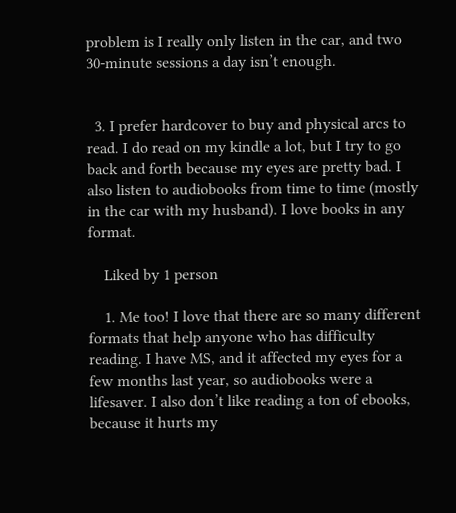problem is I really only listen in the car, and two 30-minute sessions a day isn’t enough.


  3. I prefer hardcover to buy and physical arcs to read. I do read on my kindle a lot, but I try to go back and forth because my eyes are pretty bad. I also listen to audiobooks from time to time (mostly in the car with my husband). I love books in any format.

    Liked by 1 person

    1. Me too! I love that there are so many different formats that help anyone who has difficulty reading. I have MS, and it affected my eyes for a few months last year, so audiobooks were a lifesaver. I also don’t like reading a ton of ebooks, because it hurts my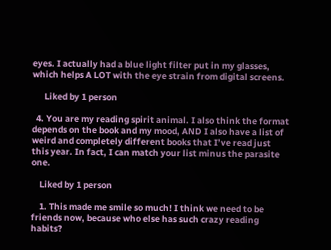eyes. I actually had a blue light filter put in my glasses, which helps A LOT with the eye strain from digital screens.

      Liked by 1 person

  4. You are my reading spirit animal. I also think the format depends on the book and my mood, AND I also have a list of weird and completely different books that I’ve read just this year. In fact, I can match your list minus the parasite one.

    Liked by 1 person

    1. This made me smile so much! I think we need to be friends now, because who else has such crazy reading habits?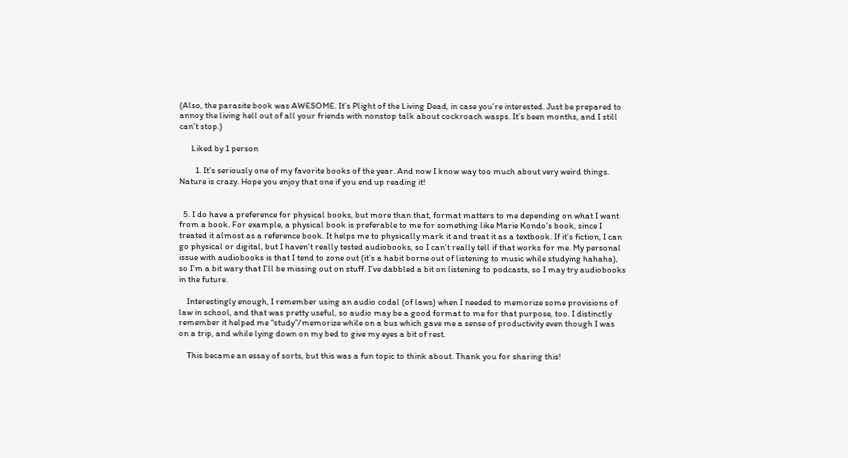(Also, the parasite book was AWESOME. It’s Plight of the Living Dead, in case you’re interested. Just be prepared to annoy the living hell out of all your friends with nonstop talk about cockroach wasps. It’s been months, and I still can’t stop.)

      Liked by 1 person

        1. It’s seriously one of my favorite books of the year. And now I know way too much about very weird things. Nature is crazy. Hope you enjoy that one if you end up reading it!


  5. I do have a preference for physical books, but more than that, format matters to me depending on what I want from a book. For example, a physical book is preferable to me for something like Marie Kondo’s book, since I treated it almost as a reference book. It helps me to physically mark it and treat it as a textbook. If it’s fiction, I can go physical or digital, but I haven’t really tested audiobooks, so I can’t really tell if that works for me. My personal issue with audiobooks is that I tend to zone out (it’s a habit borne out of listening to music while studying hahaha), so I’m a bit wary that I’ll be missing out on stuff. I’ve dabbled a bit on listening to podcasts, so I may try audiobooks in the future.

    Interestingly enough, I remember using an audio codal (of laws) when I needed to memorize some provisions of law in school, and that was pretty useful, so audio may be a good format to me for that purpose, too. I distinctly remember it helped me “study”/memorize while on a bus which gave me a sense of productivity even though I was on a trip, and while lying down on my bed to give my eyes a bit of rest.

    This became an essay of sorts, but this was a fun topic to think about. Thank you for sharing this!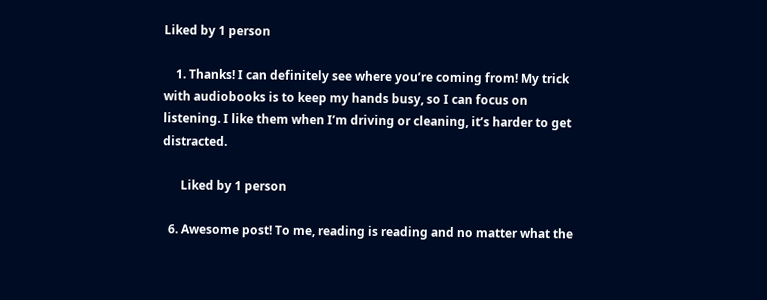Liked by 1 person

    1. Thanks! I can definitely see where you’re coming from! My trick with audiobooks is to keep my hands busy, so I can focus on listening. I like them when I’m driving or cleaning, it’s harder to get distracted.

      Liked by 1 person

  6. Awesome post! To me, reading is reading and no matter what the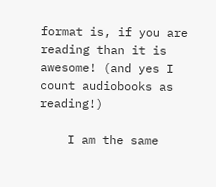format is, if you are reading than it is awesome! (and yes I count audiobooks as reading!)

    I am the same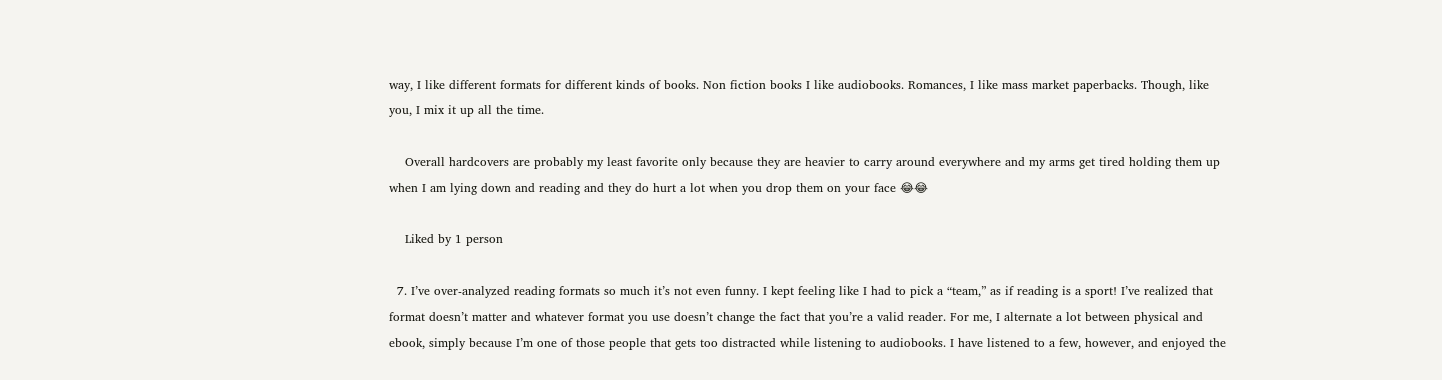way, I like different formats for different kinds of books. Non fiction books I like audiobooks. Romances, I like mass market paperbacks. Though, like you, I mix it up all the time.

    Overall hardcovers are probably my least favorite only because they are heavier to carry around everywhere and my arms get tired holding them up when I am lying down and reading and they do hurt a lot when you drop them on your face 😂😂

    Liked by 1 person

  7. I’ve over-analyzed reading formats so much it’s not even funny. I kept feeling like I had to pick a “team,” as if reading is a sport! I’ve realized that format doesn’t matter and whatever format you use doesn’t change the fact that you’re a valid reader. For me, I alternate a lot between physical and ebook, simply because I’m one of those people that gets too distracted while listening to audiobooks. I have listened to a few, however, and enjoyed the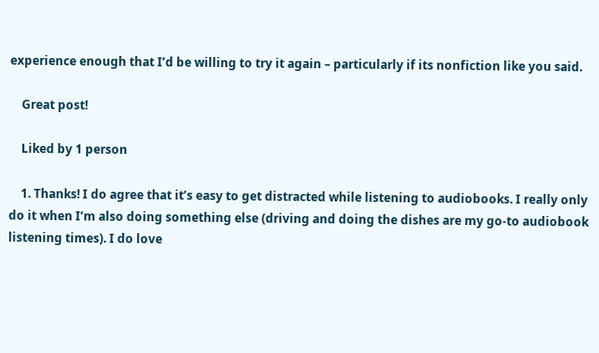experience enough that I’d be willing to try it again – particularly if its nonfiction like you said.

    Great post!

    Liked by 1 person

    1. Thanks! I do agree that it’s easy to get distracted while listening to audiobooks. I really only do it when I’m also doing something else (driving and doing the dishes are my go-to audiobook listening times). I do love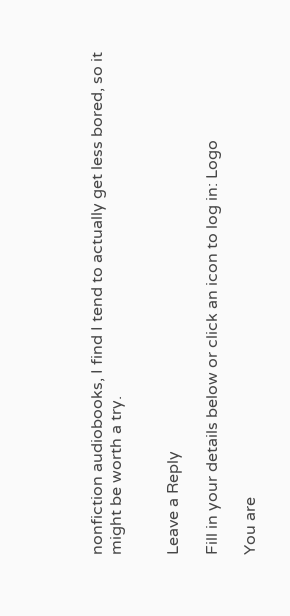nonfiction audiobooks, I find I tend to actually get less bored, so it might be worth a try.


Leave a Reply

Fill in your details below or click an icon to log in: Logo

You are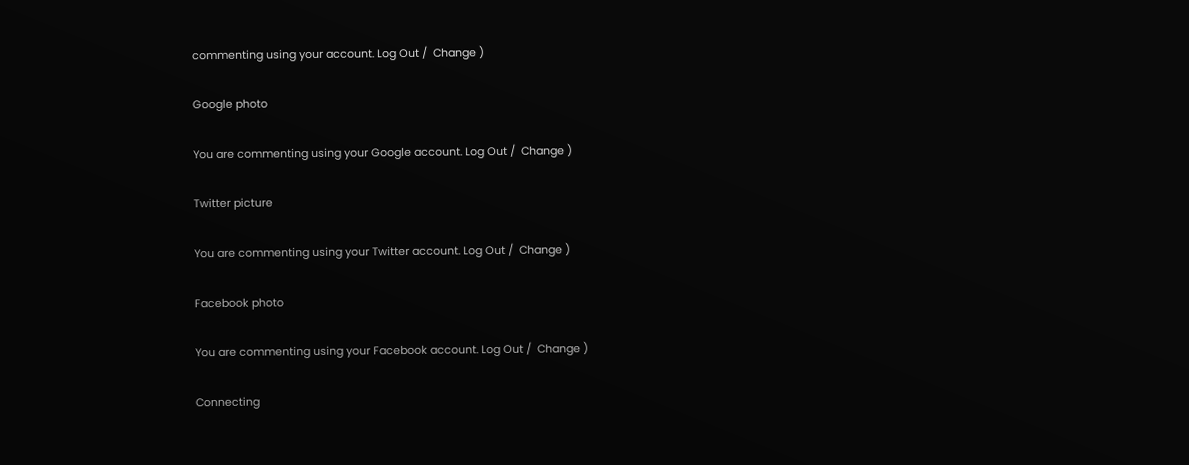commenting using your account. Log Out /  Change )

Google photo

You are commenting using your Google account. Log Out /  Change )

Twitter picture

You are commenting using your Twitter account. Log Out /  Change )

Facebook photo

You are commenting using your Facebook account. Log Out /  Change )

Connecting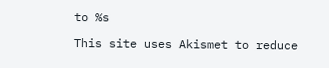to %s

This site uses Akismet to reduce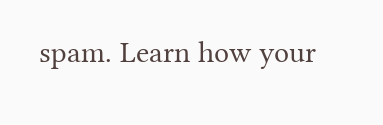spam. Learn how your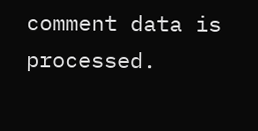comment data is processed.